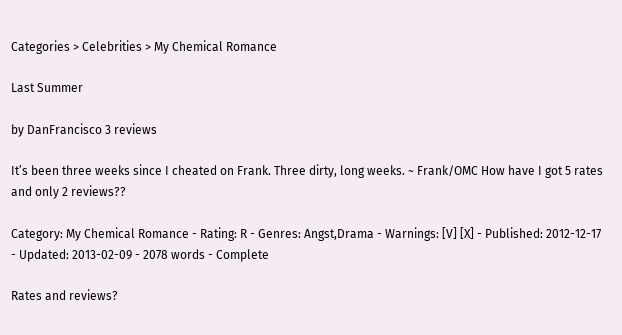Categories > Celebrities > My Chemical Romance

Last Summer

by DanFrancisco 3 reviews

It’s been three weeks since I cheated on Frank. Three dirty, long weeks. ~ Frank/OMC How have I got 5 rates and only 2 reviews??

Category: My Chemical Romance - Rating: R - Genres: Angst,Drama - Warnings: [V] [X] - Published: 2012-12-17 - Updated: 2013-02-09 - 2078 words - Complete

Rates and reviews?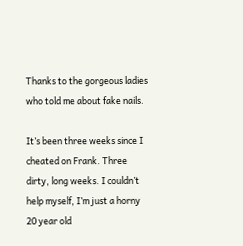Thanks to the gorgeous ladies who told me about fake nails.

It’s been three weeks since I cheated on Frank. Three dirty, long weeks. I couldn’t help myself, I’m just a horny 20 year old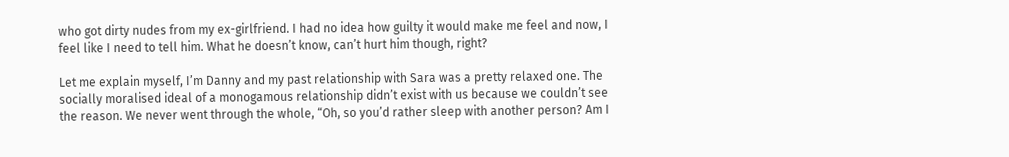who got dirty nudes from my ex-girlfriend. I had no idea how guilty it would make me feel and now, I feel like I need to tell him. What he doesn’t know, can’t hurt him though, right?

Let me explain myself, I’m Danny and my past relationship with Sara was a pretty relaxed one. The socially moralised ideal of a monogamous relationship didn’t exist with us because we couldn’t see the reason. We never went through the whole, “Oh, so you’d rather sleep with another person? Am I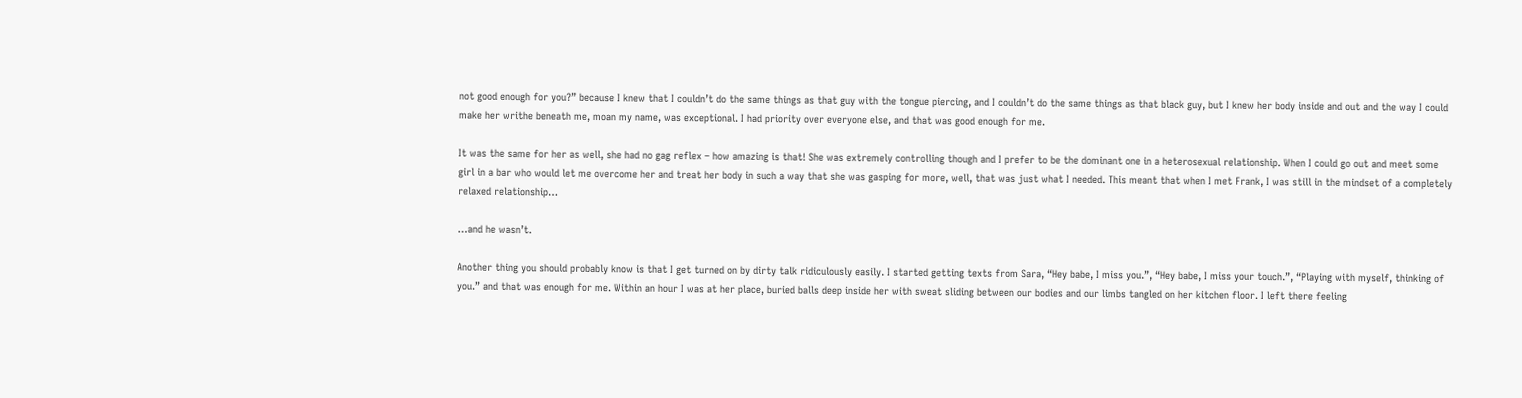not good enough for you?” because I knew that I couldn’t do the same things as that guy with the tongue piercing, and I couldn’t do the same things as that black guy, but I knew her body inside and out and the way I could make her writhe beneath me, moan my name, was exceptional. I had priority over everyone else, and that was good enough for me.

It was the same for her as well, she had no gag reflex – how amazing is that! She was extremely controlling though and I prefer to be the dominant one in a heterosexual relationship. When I could go out and meet some girl in a bar who would let me overcome her and treat her body in such a way that she was gasping for more, well, that was just what I needed. This meant that when I met Frank, I was still in the mindset of a completely relaxed relationship…

…and he wasn’t.

Another thing you should probably know is that I get turned on by dirty talk ridiculously easily. I started getting texts from Sara, “Hey babe, I miss you.”, “Hey babe, I miss your touch.”, “Playing with myself, thinking of you.” and that was enough for me. Within an hour I was at her place, buried balls deep inside her with sweat sliding between our bodies and our limbs tangled on her kitchen floor. I left there feeling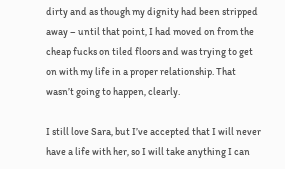dirty and as though my dignity had been stripped away – until that point, I had moved on from the cheap fucks on tiled floors and was trying to get on with my life in a proper relationship. That wasn’t going to happen, clearly.

I still love Sara, but I’ve accepted that I will never have a life with her, so I will take anything I can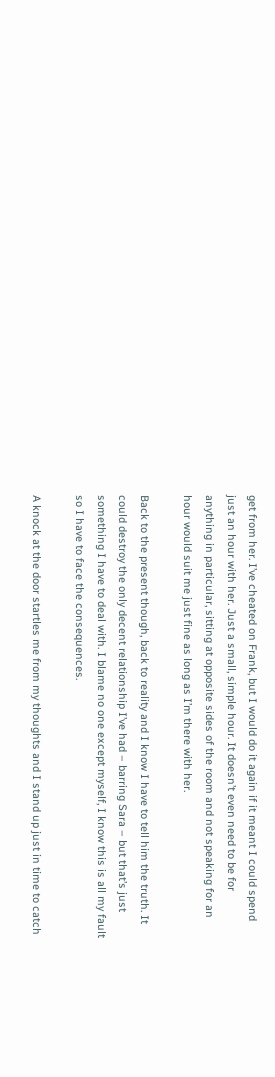get from her. I’ve cheated on Frank, but I would do it again if it meant I could spend just an hour with her. Just a small, simple hour. It doesn’t even need to be for anything in particular, sitting at opposite sides of the room and not speaking for an hour would suit me just fine as long as I’m there with her.

Back to the present though, back to reality and I know I have to tell him the truth. It could destroy the only decent relationship I’ve had – barring Sara – but that’s just something I have to deal with. I blame no one except myself, I know this is all my fault so I have to face the consequences.

A knock at the door startles me from my thoughts and I stand up just in time to catch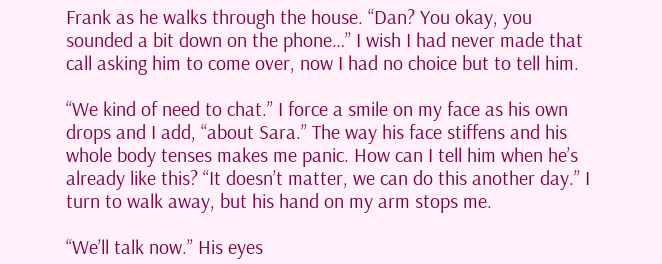Frank as he walks through the house. “Dan? You okay, you sounded a bit down on the phone…” I wish I had never made that call asking him to come over, now I had no choice but to tell him.

“We kind of need to chat.” I force a smile on my face as his own drops and I add, “about Sara.” The way his face stiffens and his whole body tenses makes me panic. How can I tell him when he’s already like this? “It doesn’t matter, we can do this another day.” I turn to walk away, but his hand on my arm stops me.

“We’ll talk now.” His eyes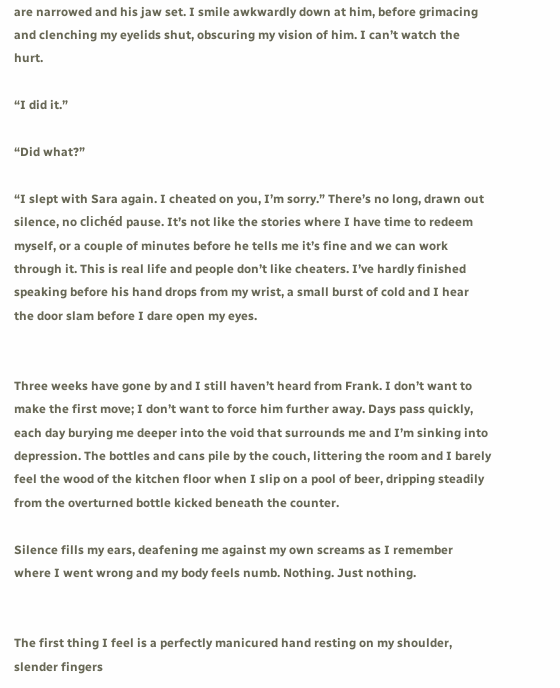are narrowed and his jaw set. I smile awkwardly down at him, before grimacing and clenching my eyelids shut, obscuring my vision of him. I can’t watch the hurt.

“I did it.”

“Did what?”

“I slept with Sara again. I cheated on you, I’m sorry.” There’s no long, drawn out silence, no clichéd pause. It’s not like the stories where I have time to redeem myself, or a couple of minutes before he tells me it’s fine and we can work through it. This is real life and people don’t like cheaters. I’ve hardly finished speaking before his hand drops from my wrist, a small burst of cold and I hear the door slam before I dare open my eyes.


Three weeks have gone by and I still haven’t heard from Frank. I don’t want to make the first move; I don’t want to force him further away. Days pass quickly, each day burying me deeper into the void that surrounds me and I’m sinking into depression. The bottles and cans pile by the couch, littering the room and I barely feel the wood of the kitchen floor when I slip on a pool of beer, dripping steadily from the overturned bottle kicked beneath the counter.

Silence fills my ears, deafening me against my own screams as I remember where I went wrong and my body feels numb. Nothing. Just nothing.


The first thing I feel is a perfectly manicured hand resting on my shoulder, slender fingers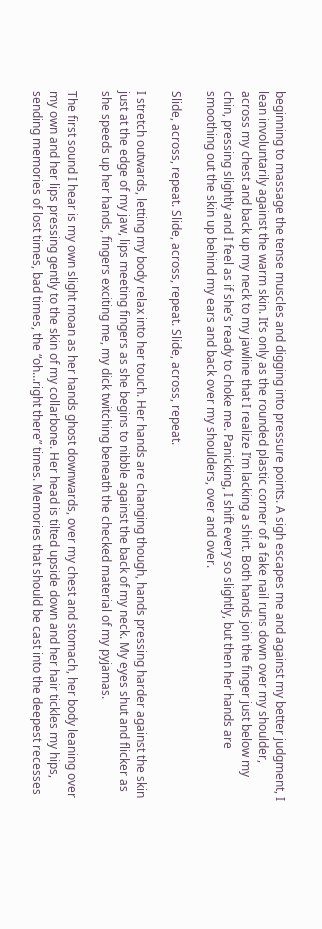beginning to massage the tense muscles and digging into pressure points. A sigh escapes me and against my better judgment, I lean involuntarily against the warm skin. It’s only as the rounded plastic corner of a fake nail runs down over my shoulder, across my chest and back up my neck to my jawline that I realize I’m lacking a shirt. Both hands join the finger just below my chin, pressing slightly and I feel as if she’s ready to choke me. Panicking, I shift every so slightly, but then her hands are smoothing out the skin up behind my ears and back over my shoulders, over and over.

Slide, across, repeat. Slide, across, repeat. Slide, across, repeat.

I stretch outwards, letting my body relax into her touch. Her hands are changing though, hands pressing harder against the skin just at the edge of my jaw, lips meeting fingers as she begins to nibble against the back of my neck. My eyes shut and flicker as she speeds up her hands, fingers exciting me, my dick twitching beneath the checked material of my pyjamas.

The first sound I hear is my own slight moan as her hands ghost downwards, over my chest and stomach, her body leaning over my own and her lips pressing gently to the skin of my collarbone. Her head is tilted upside down and her hair tickles my hips, sending memories of lost times, bad times, the “oh…right there” times. Memories that should be cast into the deepest recesses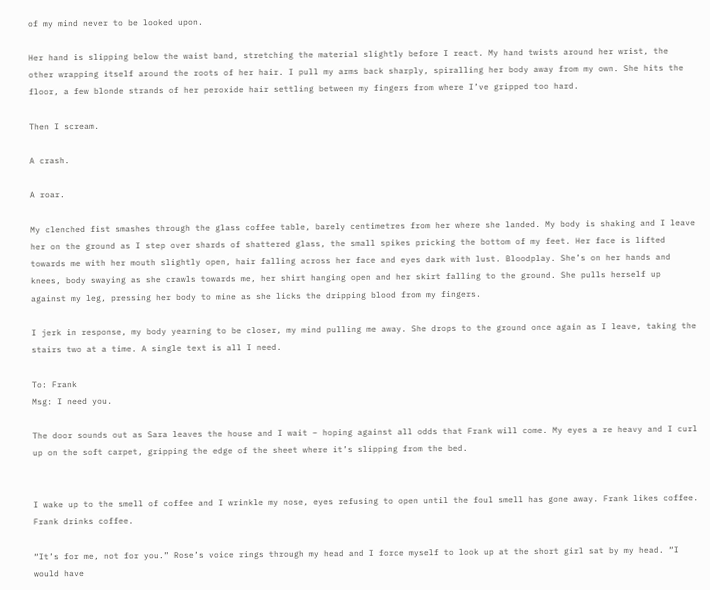of my mind never to be looked upon.

Her hand is slipping below the waist band, stretching the material slightly before I react. My hand twists around her wrist, the other wrapping itself around the roots of her hair. I pull my arms back sharply, spiralling her body away from my own. She hits the floor, a few blonde strands of her peroxide hair settling between my fingers from where I’ve gripped too hard.

Then I scream.

A crash.

A roar.

My clenched fist smashes through the glass coffee table, barely centimetres from her where she landed. My body is shaking and I leave her on the ground as I step over shards of shattered glass, the small spikes pricking the bottom of my feet. Her face is lifted towards me with her mouth slightly open, hair falling across her face and eyes dark with lust. Bloodplay. She’s on her hands and knees, body swaying as she crawls towards me, her shirt hanging open and her skirt falling to the ground. She pulls herself up against my leg, pressing her body to mine as she licks the dripping blood from my fingers.

I jerk in response, my body yearning to be closer, my mind pulling me away. She drops to the ground once again as I leave, taking the stairs two at a time. A single text is all I need.

To: Frank
Msg: I need you.

The door sounds out as Sara leaves the house and I wait – hoping against all odds that Frank will come. My eyes a re heavy and I curl up on the soft carpet, gripping the edge of the sheet where it’s slipping from the bed.


I wake up to the smell of coffee and I wrinkle my nose, eyes refusing to open until the foul smell has gone away. Frank likes coffee. Frank drinks coffee.

“It’s for me, not for you.” Rose’s voice rings through my head and I force myself to look up at the short girl sat by my head. “I would have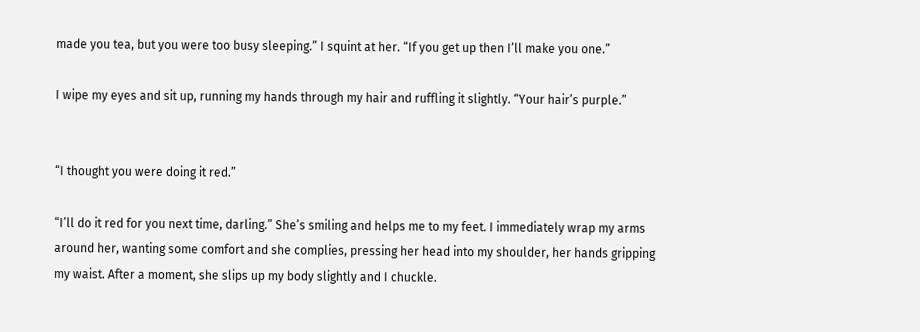made you tea, but you were too busy sleeping.” I squint at her. “If you get up then I’ll make you one.”

I wipe my eyes and sit up, running my hands through my hair and ruffling it slightly. “Your hair’s purple.”


“I thought you were doing it red.”

“I’ll do it red for you next time, darling.” She’s smiling and helps me to my feet. I immediately wrap my arms around her, wanting some comfort and she complies, pressing her head into my shoulder, her hands gripping my waist. After a moment, she slips up my body slightly and I chuckle.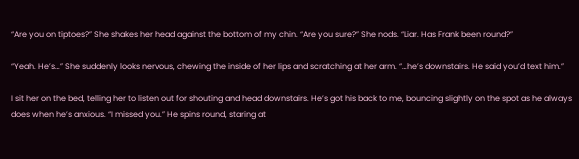“Are you on tiptoes?” She shakes her head against the bottom of my chin. “Are you sure?” She nods. “Liar. Has Frank been round?”

“Yeah. He’s…” She suddenly looks nervous, chewing the inside of her lips and scratching at her arm. “…he’s downstairs. He said you’d text him.”

I sit her on the bed, telling her to listen out for shouting and head downstairs. He’s got his back to me, bouncing slightly on the spot as he always does when he’s anxious. “I missed you.” He spins round, staring at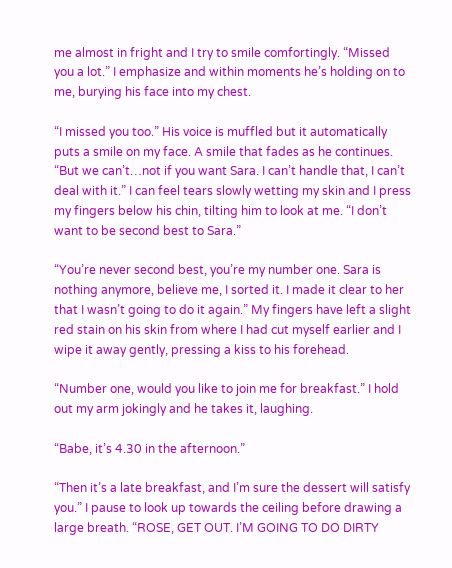me almost in fright and I try to smile comfortingly. “Missed you a lot.” I emphasize and within moments he’s holding on to me, burying his face into my chest.

“I missed you too.” His voice is muffled but it automatically puts a smile on my face. A smile that fades as he continues. “But we can’t…not if you want Sara. I can’t handle that, I can’t deal with it.” I can feel tears slowly wetting my skin and I press my fingers below his chin, tilting him to look at me. “I don’t want to be second best to Sara.”

“You’re never second best, you’re my number one. Sara is nothing anymore, believe me, I sorted it. I made it clear to her that I wasn’t going to do it again.” My fingers have left a slight red stain on his skin from where I had cut myself earlier and I wipe it away gently, pressing a kiss to his forehead.

“Number one, would you like to join me for breakfast.” I hold out my arm jokingly and he takes it, laughing.

“Babe, it’s 4.30 in the afternoon.”

“Then it’s a late breakfast, and I’m sure the dessert will satisfy you.” I pause to look up towards the ceiling before drawing a large breath. “ROSE, GET OUT. I’M GOING TO DO DIRTY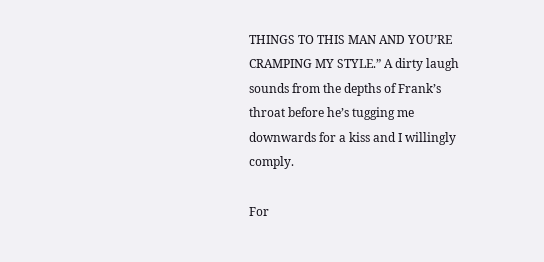THINGS TO THIS MAN AND YOU’RE CRAMPING MY STYLE.” A dirty laugh sounds from the depths of Frank’s throat before he’s tugging me downwards for a kiss and I willingly comply.

For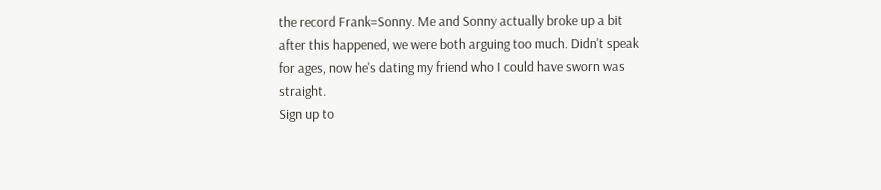the record Frank=Sonny. Me and Sonny actually broke up a bit after this happened, we were both arguing too much. Didn't speak for ages, now he's dating my friend who I could have sworn was straight.
Sign up to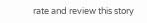rate and review this story